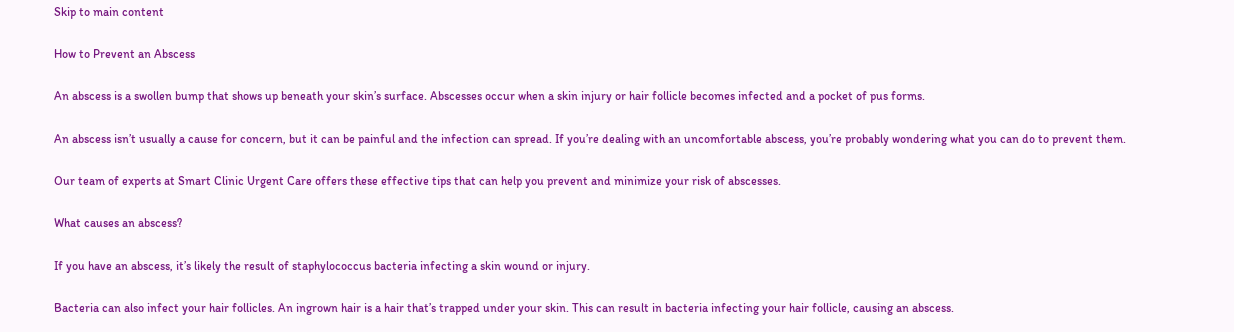Skip to main content

How to Prevent an Abscess

An abscess is a swollen bump that shows up beneath your skin’s surface. Abscesses occur when a skin injury or hair follicle becomes infected and a pocket of pus forms.

An abscess isn’t usually a cause for concern, but it can be painful and the infection can spread. If you’re dealing with an uncomfortable abscess, you’re probably wondering what you can do to prevent them.

Our team of experts at Smart Clinic Urgent Care offers these effective tips that can help you prevent and minimize your risk of abscesses.

What causes an abscess?

If you have an abscess, it’s likely the result of staphylococcus bacteria infecting a skin wound or injury.

Bacteria can also infect your hair follicles. An ingrown hair is a hair that’s trapped under your skin. This can result in bacteria infecting your hair follicle, causing an abscess.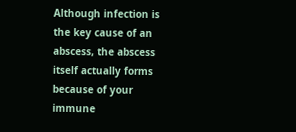Although infection is the key cause of an abscess, the abscess itself actually forms because of your immune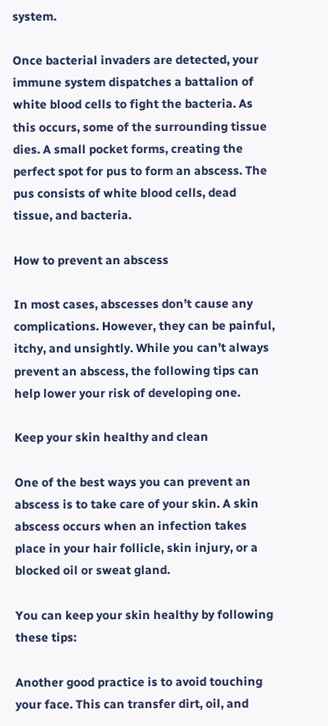system.

Once bacterial invaders are detected, your immune system dispatches a battalion of white blood cells to fight the bacteria. As this occurs, some of the surrounding tissue dies. A small pocket forms, creating the perfect spot for pus to form an abscess. The pus consists of white blood cells, dead tissue, and bacteria.

How to prevent an abscess

In most cases, abscesses don’t cause any complications. However, they can be painful, itchy, and unsightly. While you can’t always prevent an abscess, the following tips can help lower your risk of developing one.

Keep your skin healthy and clean

One of the best ways you can prevent an abscess is to take care of your skin. A skin abscess occurs when an infection takes place in your hair follicle, skin injury, or a blocked oil or sweat gland.

You can keep your skin healthy by following these tips:

Another good practice is to avoid touching your face. This can transfer dirt, oil, and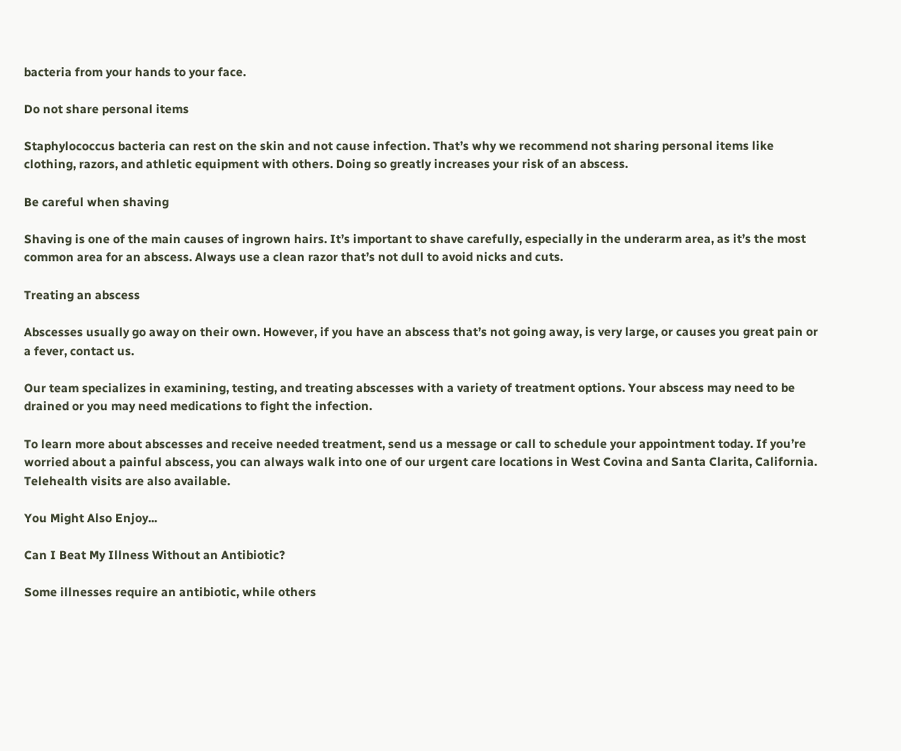bacteria from your hands to your face.

Do not share personal items

Staphylococcus bacteria can rest on the skin and not cause infection. That’s why we recommend not sharing personal items like clothing, razors, and athletic equipment with others. Doing so greatly increases your risk of an abscess.

Be careful when shaving

Shaving is one of the main causes of ingrown hairs. It’s important to shave carefully, especially in the underarm area, as it’s the most common area for an abscess. Always use a clean razor that’s not dull to avoid nicks and cuts.

Treating an abscess

Abscesses usually go away on their own. However, if you have an abscess that’s not going away, is very large, or causes you great pain or a fever, contact us.

Our team specializes in examining, testing, and treating abscesses with a variety of treatment options. Your abscess may need to be drained or you may need medications to fight the infection.

To learn more about abscesses and receive needed treatment, send us a message or call to schedule your appointment today. If you’re worried about a painful abscess, you can always walk into one of our urgent care locations in West Covina and Santa Clarita, California. Telehealth visits are also available.

You Might Also Enjoy...

Can I Beat My Illness Without an Antibiotic?

Some illnesses require an antibiotic, while others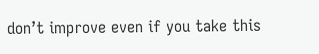don’t improve even if you take this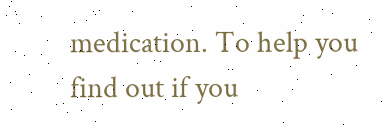medication. To help you find out if you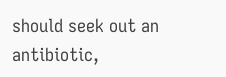should seek out an antibiotic,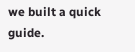we built a quick guide.